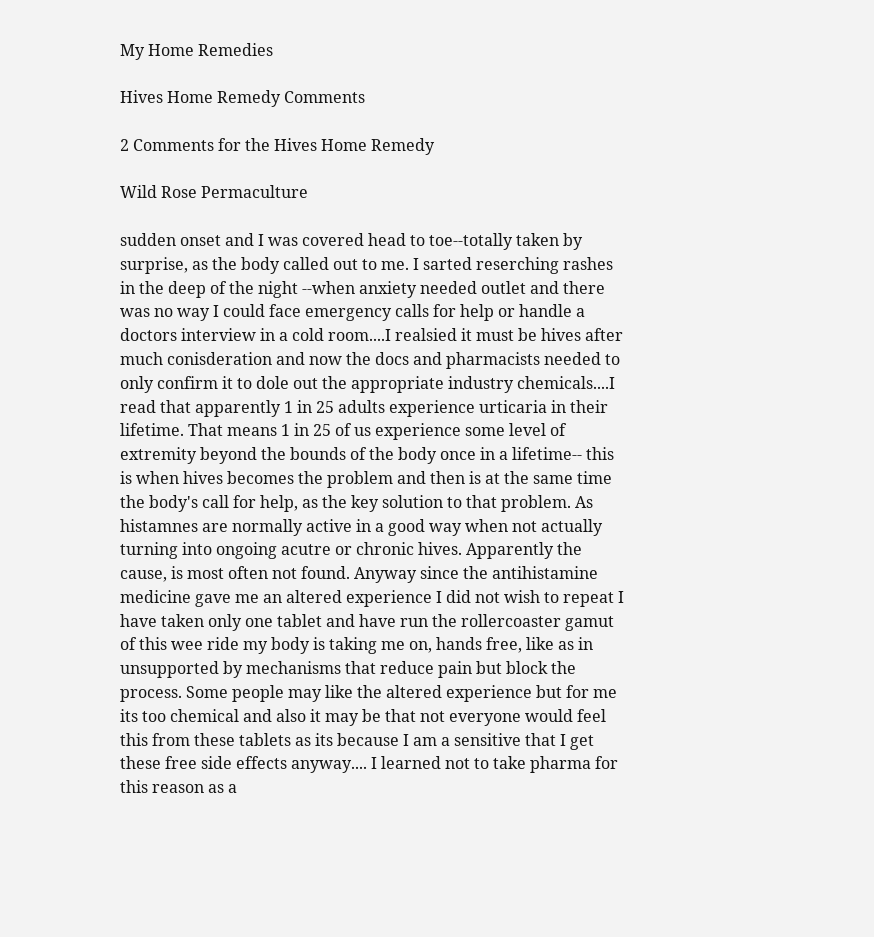My Home Remedies

Hives Home Remedy Comments

2 Comments for the Hives Home Remedy

Wild Rose Permaculture

sudden onset and I was covered head to toe--totally taken by surprise, as the body called out to me. I sarted reserching rashes in the deep of the night --when anxiety needed outlet and there was no way I could face emergency calls for help or handle a doctors interview in a cold room....I realsied it must be hives after much conisderation and now the docs and pharmacists needed to only confirm it to dole out the appropriate industry chemicals....I read that apparently 1 in 25 adults experience urticaria in their lifetime. That means 1 in 25 of us experience some level of extremity beyond the bounds of the body once in a lifetime-- this is when hives becomes the problem and then is at the same time the body's call for help, as the key solution to that problem. As histamnes are normally active in a good way when not actually turning into ongoing acutre or chronic hives. Apparently the cause, is most often not found. Anyway since the antihistamine medicine gave me an altered experience I did not wish to repeat I have taken only one tablet and have run the rollercoaster gamut of this wee ride my body is taking me on, hands free, like as in unsupported by mechanisms that reduce pain but block the process. Some people may like the altered experience but for me its too chemical and also it may be that not everyone would feel this from these tablets as its because I am a sensitive that I get these free side effects anyway.... I learned not to take pharma for this reason as a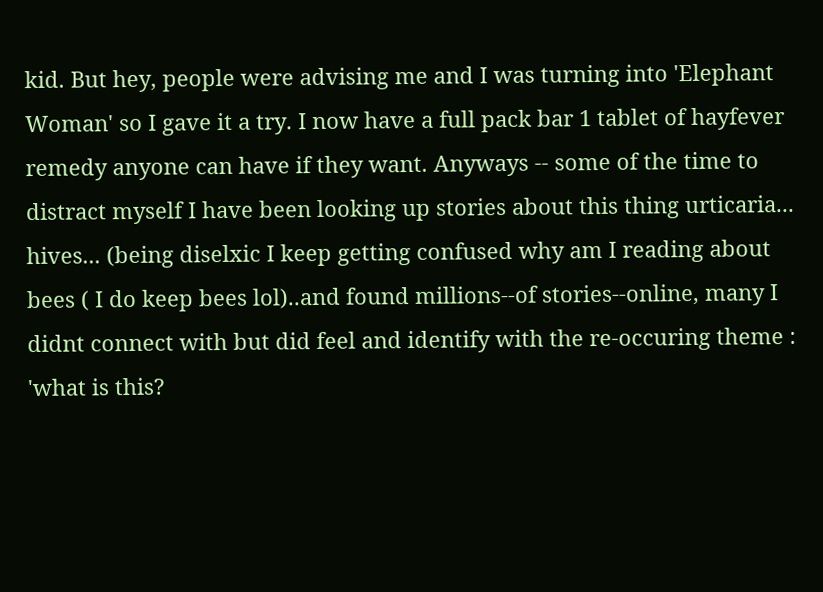kid. But hey, people were advising me and I was turning into 'Elephant Woman' so I gave it a try. I now have a full pack bar 1 tablet of hayfever remedy anyone can have if they want. Anyways -- some of the time to distract myself I have been looking up stories about this thing urticaria... hives... (being diselxic I keep getting confused why am I reading about bees ( I do keep bees lol)..and found millions--of stories--online, many I didnt connect with but did feel and identify with the re-occuring theme : 'what is this?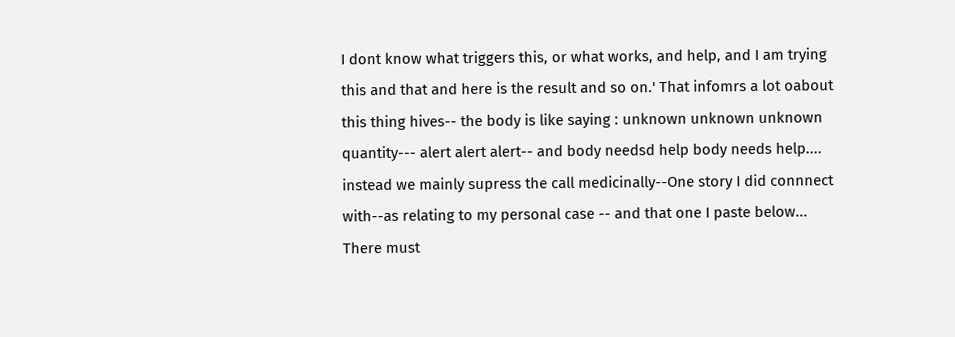I dont know what triggers this, or what works, and help, and I am trying this and that and here is the result and so on.' That infomrs a lot oabout this thing hives-- the body is like saying : unknown unknown unknown quantity--- alert alert alert-- and body needsd help body needs help.... instead we mainly supress the call medicinally--One story I did connnect with--as relating to my personal case -- and that one I paste below... There must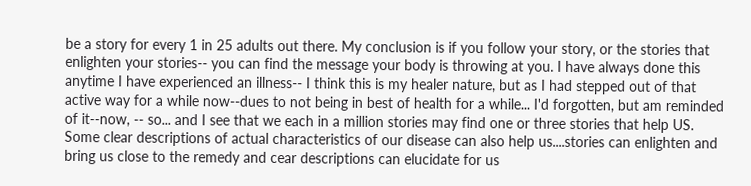be a story for every 1 in 25 adults out there. My conclusion is if you follow your story, or the stories that enlighten your stories-- you can find the message your body is throwing at you. I have always done this anytime I have experienced an illness-- I think this is my healer nature, but as I had stepped out of that active way for a while now--dues to not being in best of health for a while... I'd forgotten, but am reminded of it--now, -- so... and I see that we each in a million stories may find one or three stories that help US. Some clear descriptions of actual characteristics of our disease can also help us....stories can enlighten and bring us close to the remedy and cear descriptions can elucidate for us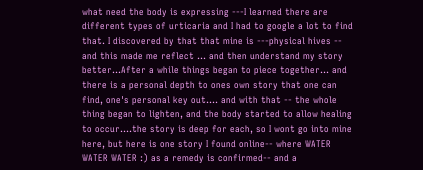what need the body is expressing ---I learned there are different types of urticaria and I had to google a lot to find that. I discovered by that that mine is ---physical hives -- and this made me reflect ... and then understand my story better...After a while things began to piece together... and there is a personal depth to ones own story that one can find, one's personal key out.... and with that -- the whole thing began to lighten, and the body started to allow healing to occur....the story is deep for each, so I wont go into mine here, but here is one story I found online-- where WATER WATER WATER :) as a remedy is confirmed-- and a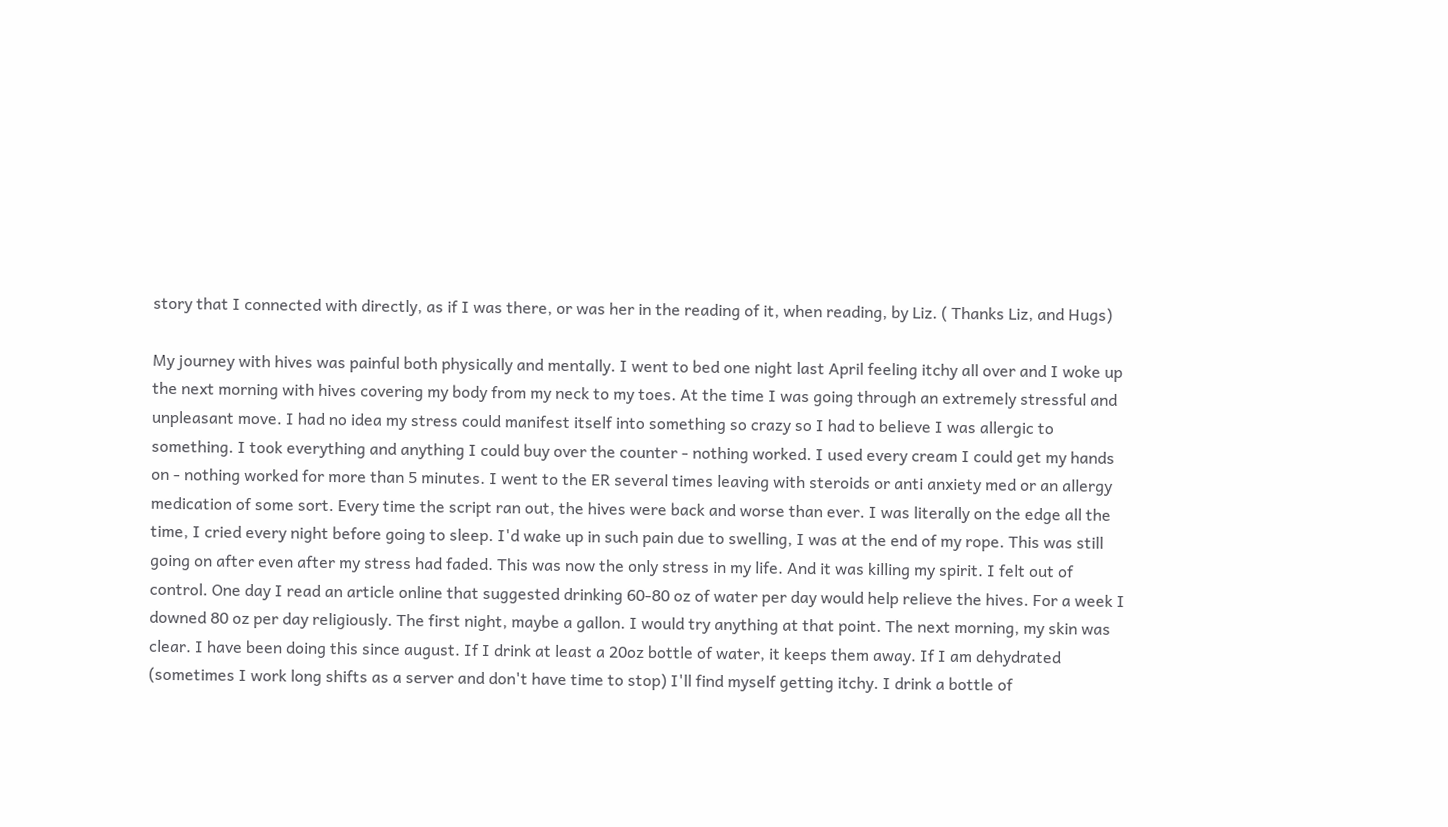story that I connected with directly, as if I was there, or was her in the reading of it, when reading, by Liz. ( Thanks Liz, and Hugs)

My journey with hives was painful both physically and mentally. I went to bed one night last April feeling itchy all over and I woke up the next morning with hives covering my body from my neck to my toes. At the time I was going through an extremely stressful and unpleasant move. I had no idea my stress could manifest itself into something so crazy so I had to believe I was allergic to something. I took everything and anything I could buy over the counter - nothing worked. I used every cream I could get my hands on - nothing worked for more than 5 minutes. I went to the ER several times leaving with steroids or anti anxiety med or an allergy medication of some sort. Every time the script ran out, the hives were back and worse than ever. I was literally on the edge all the time, I cried every night before going to sleep. I'd wake up in such pain due to swelling, I was at the end of my rope. This was still going on after even after my stress had faded. This was now the only stress in my life. And it was killing my spirit. I felt out of control. One day I read an article online that suggested drinking 60-80 oz of water per day would help relieve the hives. For a week I downed 80 oz per day religiously. The first night, maybe a gallon. I would try anything at that point. The next morning, my skin was clear. I have been doing this since august. If I drink at least a 20oz bottle of water, it keeps them away. If I am dehydrated (sometimes I work long shifts as a server and don't have time to stop) I'll find myself getting itchy. I drink a bottle of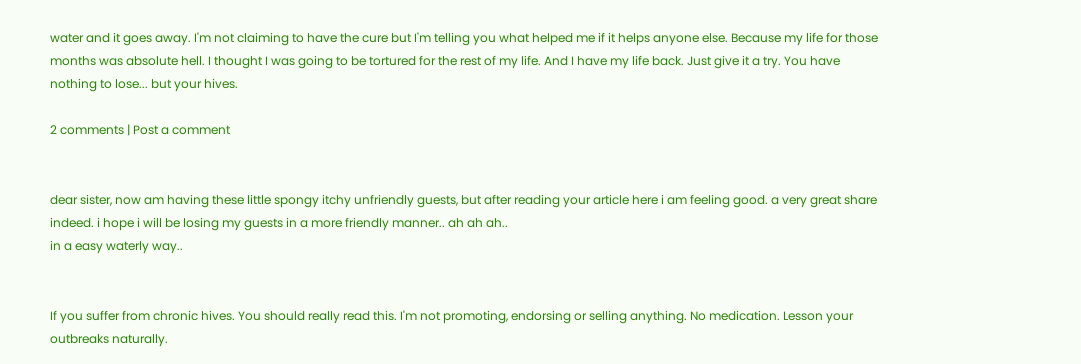water and it goes away. I'm not claiming to have the cure but I'm telling you what helped me if it helps anyone else. Because my life for those months was absolute hell. I thought I was going to be tortured for the rest of my life. And I have my life back. Just give it a try. You have nothing to lose... but your hives.

2 comments | Post a comment


dear sister, now am having these little spongy itchy unfriendly guests, but after reading your article here i am feeling good. a very great share indeed. i hope i will be losing my guests in a more friendly manner.. ah ah ah..
in a easy waterly way..


If you suffer from chronic hives. You should really read this. I'm not promoting, endorsing or selling anything. No medication. Lesson your outbreaks naturally.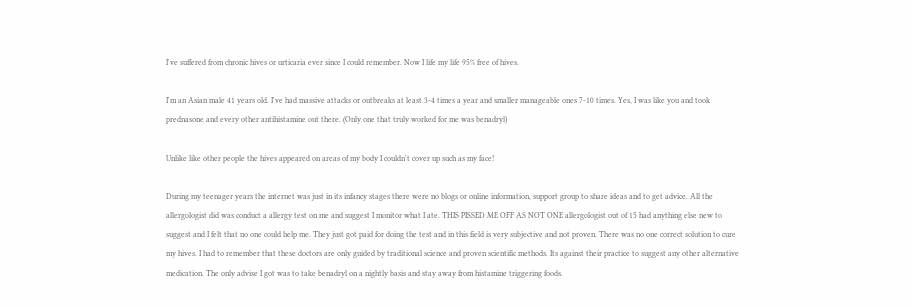I've suffered from chronic hives or urticaria ever since I could remember. Now I life my life 95% free of hives.

I'm an Asian male 41 years old. I've had massive attacks or outbreaks at least 3-4 times a year and smaller manageable ones 7-10 times. Yes, I was like you and took prednasone and every other antihistamine out there. (Only one that truly worked for me was benadryl)

Unlike like other people the hives appeared on areas of my body I couldn't cover up such as my face!

During my teenager years the internet was just in its infancy stages there were no blogs or online information, support group to share ideas and to get advice. All the allergologist did was conduct a allergy test on me and suggest I monitor what I ate. THIS PISSED ME OFF AS NOT ONE allergologist out of 15 had anything else new to suggest and I felt that no one could help me. They just got paid for doing the test and in this field is very subjective and not proven. There was no one correct solution to cure my hives. I had to remember that these doctors are only guided by traditional science and proven scientific methods. Its against their practice to suggest any other alternative medication. The only advise I got was to take benadryl on a nightly basis and stay away from histamine triggering foods.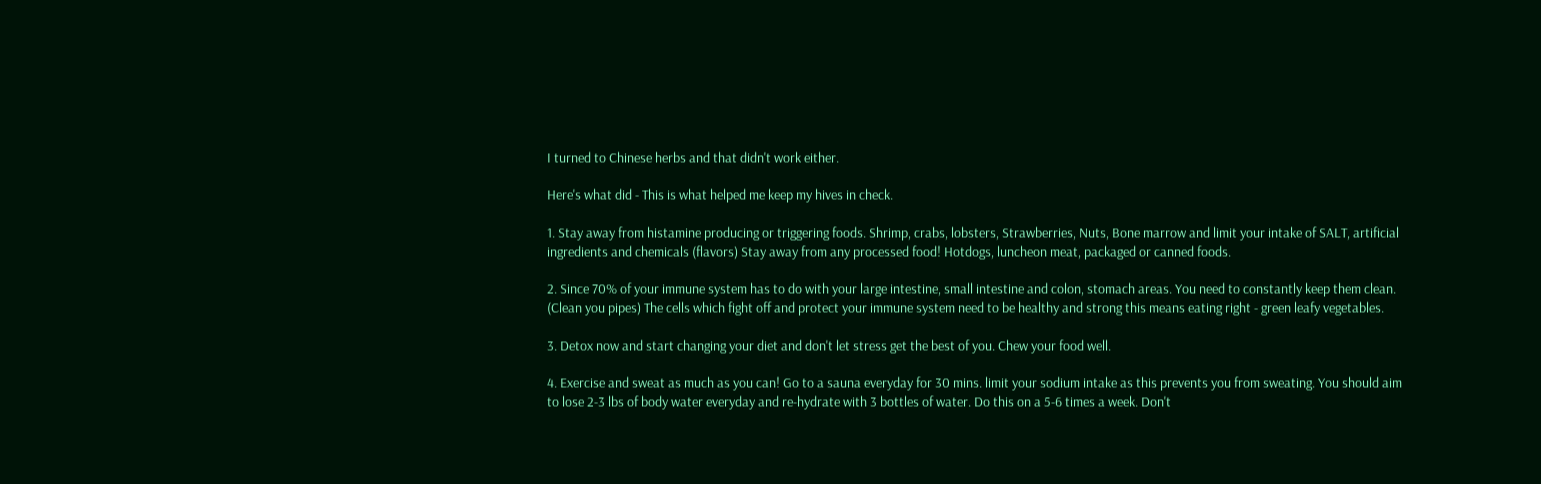I turned to Chinese herbs and that didn't work either.

Here's what did - This is what helped me keep my hives in check.

1. Stay away from histamine producing or triggering foods. Shrimp, crabs, lobsters, Strawberries, Nuts, Bone marrow and limit your intake of SALT, artificial ingredients and chemicals (flavors) Stay away from any processed food! Hotdogs, luncheon meat, packaged or canned foods.

2. Since 70% of your immune system has to do with your large intestine, small intestine and colon, stomach areas. You need to constantly keep them clean. (Clean you pipes) The cells which fight off and protect your immune system need to be healthy and strong this means eating right - green leafy vegetables.

3. Detox now and start changing your diet and don't let stress get the best of you. Chew your food well.

4. Exercise and sweat as much as you can! Go to a sauna everyday for 30 mins. limit your sodium intake as this prevents you from sweating. You should aim to lose 2-3 lbs of body water everyday and re-hydrate with 3 bottles of water. Do this on a 5-6 times a week. Don't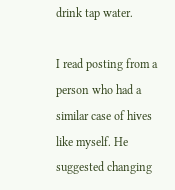drink tap water.

I read posting from a person who had a similar case of hives like myself. He suggested changing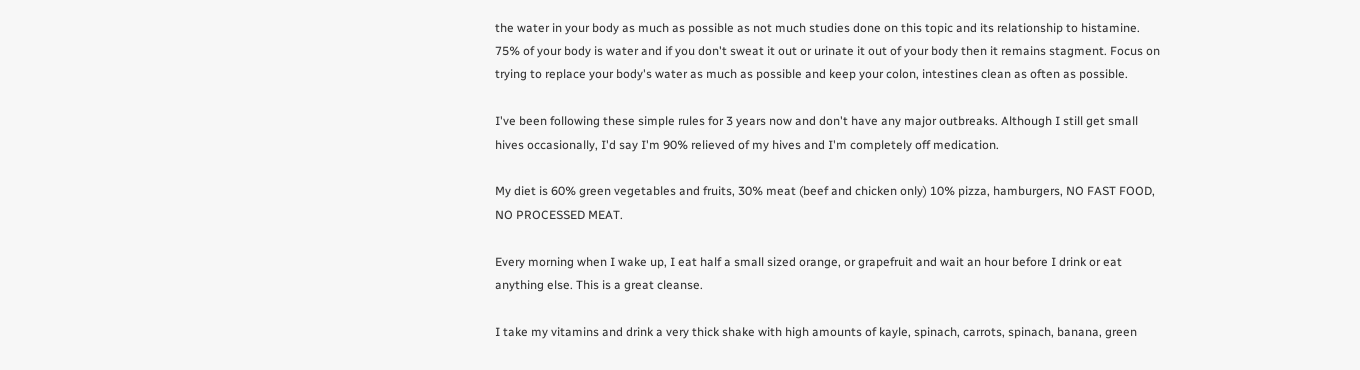the water in your body as much as possible as not much studies done on this topic and its relationship to histamine. 75% of your body is water and if you don't sweat it out or urinate it out of your body then it remains stagment. Focus on trying to replace your body's water as much as possible and keep your colon, intestines clean as often as possible.

I've been following these simple rules for 3 years now and don't have any major outbreaks. Although I still get small hives occasionally, I'd say I'm 90% relieved of my hives and I'm completely off medication.

My diet is 60% green vegetables and fruits, 30% meat (beef and chicken only) 10% pizza, hamburgers, NO FAST FOOD, NO PROCESSED MEAT.

Every morning when I wake up, I eat half a small sized orange, or grapefruit and wait an hour before I drink or eat anything else. This is a great cleanse.

I take my vitamins and drink a very thick shake with high amounts of kayle, spinach, carrots, spinach, banana, green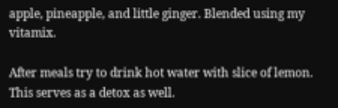apple, pineapple, and little ginger. Blended using my vitamix.

After meals try to drink hot water with slice of lemon. This serves as a detox as well.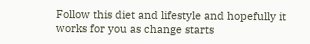Follow this diet and lifestyle and hopefully it works for you as change starts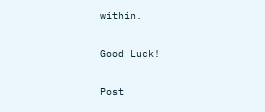within.

Good Luck!

Post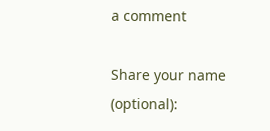a comment

Share your name (optional):